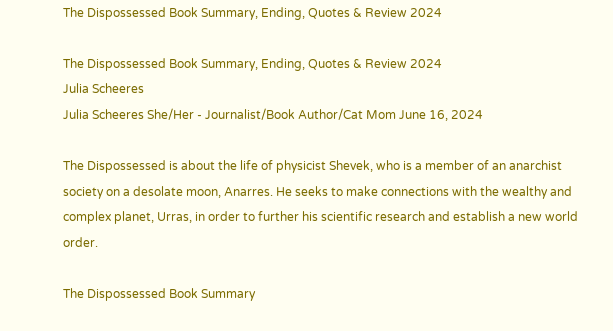The Dispossessed Book Summary, Ending, Quotes & Review 2024

The Dispossessed Book Summary, Ending, Quotes & Review 2024
Julia Scheeres
Julia Scheeres She/Her - Journalist/Book Author/Cat Mom June 16, 2024

The Dispossessed is about the life of physicist Shevek, who is a member of an anarchist society on a desolate moon, Anarres. He seeks to make connections with the wealthy and complex planet, Urras, in order to further his scientific research and establish a new world order.

The Dispossessed Book Summary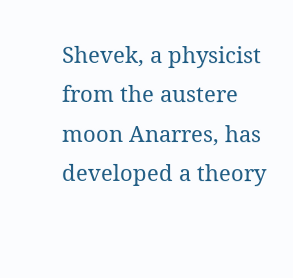Shevek, a physicist from the austere moon Anarres, has developed a theory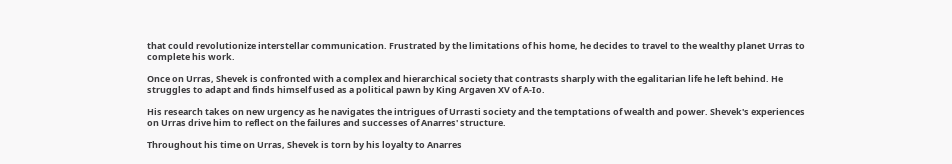that could revolutionize interstellar communication. Frustrated by the limitations of his home, he decides to travel to the wealthy planet Urras to complete his work.

Once on Urras, Shevek is confronted with a complex and hierarchical society that contrasts sharply with the egalitarian life he left behind. He struggles to adapt and finds himself used as a political pawn by King Argaven XV of A-Io.

His research takes on new urgency as he navigates the intrigues of Urrasti society and the temptations of wealth and power. Shevek's experiences on Urras drive him to reflect on the failures and successes of Anarres' structure.

Throughout his time on Urras, Shevek is torn by his loyalty to Anarres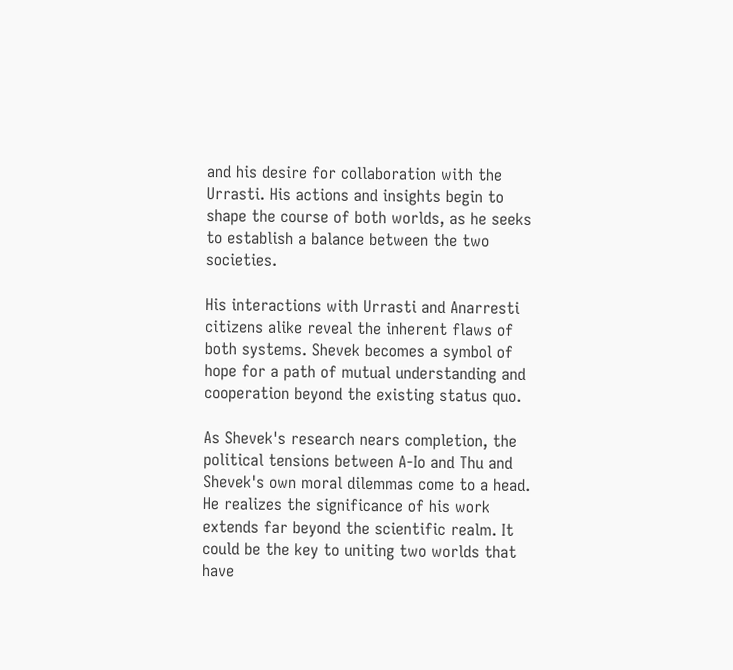and his desire for collaboration with the Urrasti. His actions and insights begin to shape the course of both worlds, as he seeks to establish a balance between the two societies.

His interactions with Urrasti and Anarresti citizens alike reveal the inherent flaws of both systems. Shevek becomes a symbol of hope for a path of mutual understanding and cooperation beyond the existing status quo.

As Shevek's research nears completion, the political tensions between A-Io and Thu and Shevek's own moral dilemmas come to a head. He realizes the significance of his work extends far beyond the scientific realm. It could be the key to uniting two worlds that have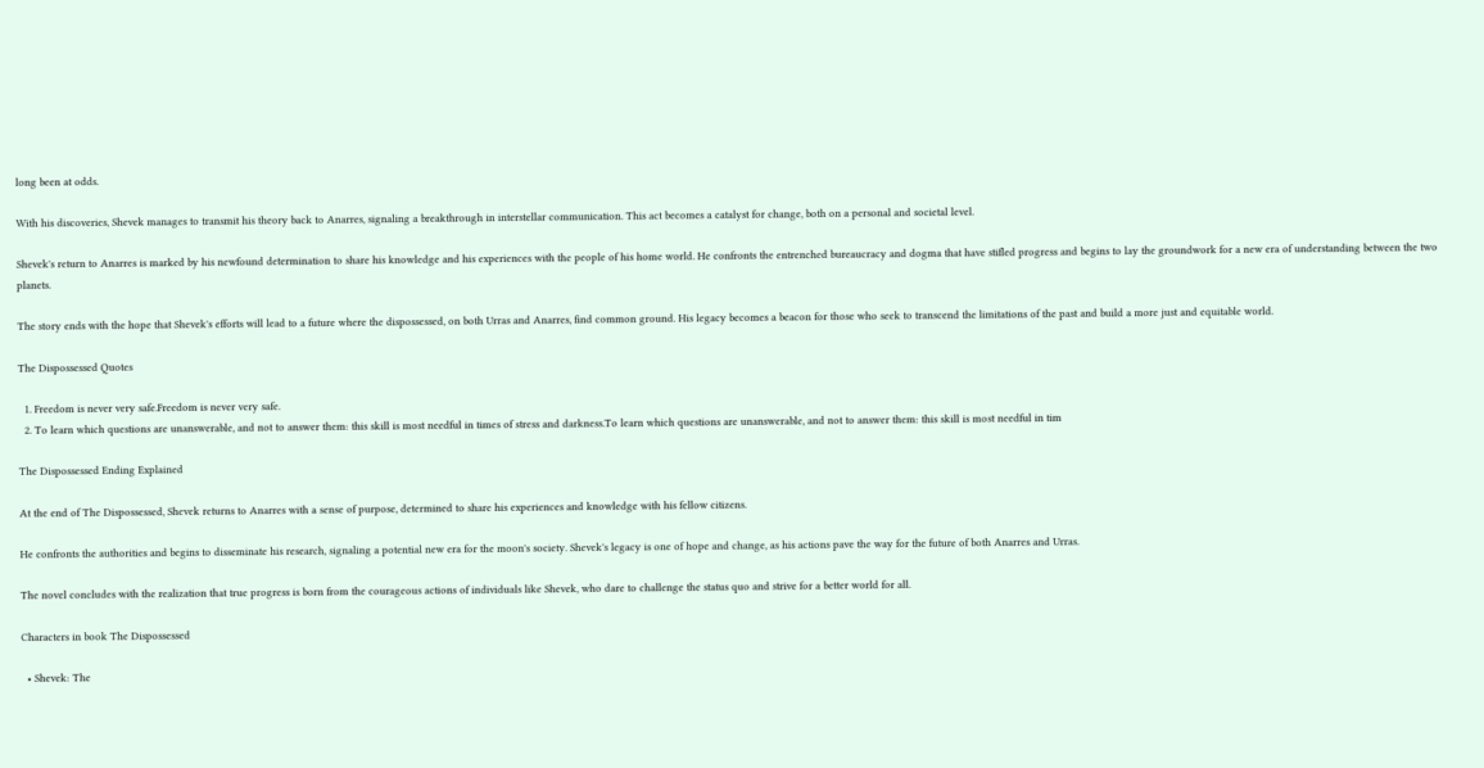long been at odds.

With his discoveries, Shevek manages to transmit his theory back to Anarres, signaling a breakthrough in interstellar communication. This act becomes a catalyst for change, both on a personal and societal level.

Shevek's return to Anarres is marked by his newfound determination to share his knowledge and his experiences with the people of his home world. He confronts the entrenched bureaucracy and dogma that have stifled progress and begins to lay the groundwork for a new era of understanding between the two planets.

The story ends with the hope that Shevek's efforts will lead to a future where the dispossessed, on both Urras and Anarres, find common ground. His legacy becomes a beacon for those who seek to transcend the limitations of the past and build a more just and equitable world.

The Dispossessed Quotes

  1. Freedom is never very safe.Freedom is never very safe.
  2. To learn which questions are unanswerable, and not to answer them: this skill is most needful in times of stress and darkness.To learn which questions are unanswerable, and not to answer them: this skill is most needful in tim

The Dispossessed Ending Explained

At the end of The Dispossessed, Shevek returns to Anarres with a sense of purpose, determined to share his experiences and knowledge with his fellow citizens.

He confronts the authorities and begins to disseminate his research, signaling a potential new era for the moon's society. Shevek's legacy is one of hope and change, as his actions pave the way for the future of both Anarres and Urras.

The novel concludes with the realization that true progress is born from the courageous actions of individuals like Shevek, who dare to challenge the status quo and strive for a better world for all.

Characters in book The Dispossessed

  • Shevek: The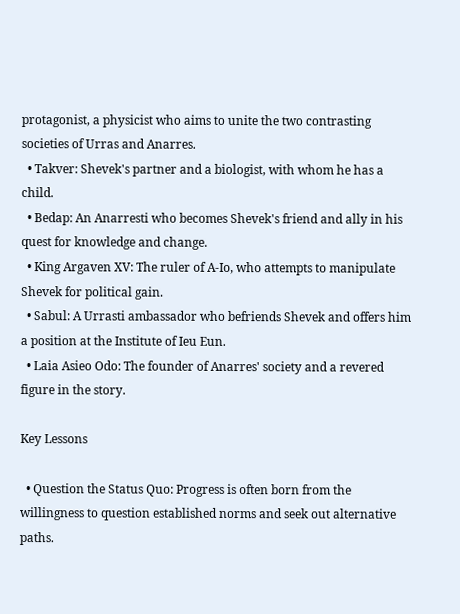protagonist, a physicist who aims to unite the two contrasting societies of Urras and Anarres.
  • Takver: Shevek's partner and a biologist, with whom he has a child.
  • Bedap: An Anarresti who becomes Shevek's friend and ally in his quest for knowledge and change.
  • King Argaven XV: The ruler of A-Io, who attempts to manipulate Shevek for political gain.
  • Sabul: A Urrasti ambassador who befriends Shevek and offers him a position at the Institute of Ieu Eun.
  • Laia Asieo Odo: The founder of Anarres' society and a revered figure in the story.

Key Lessons

  • Question the Status Quo: Progress is often born from the willingness to question established norms and seek out alternative paths.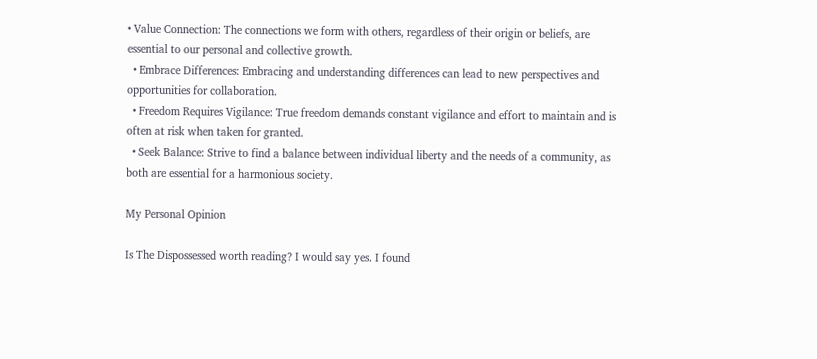• Value Connection: The connections we form with others, regardless of their origin or beliefs, are essential to our personal and collective growth.
  • Embrace Differences: Embracing and understanding differences can lead to new perspectives and opportunities for collaboration.
  • Freedom Requires Vigilance: True freedom demands constant vigilance and effort to maintain and is often at risk when taken for granted.
  • Seek Balance: Strive to find a balance between individual liberty and the needs of a community, as both are essential for a harmonious society.

My Personal Opinion

Is The Dispossessed worth reading? I would say yes. I found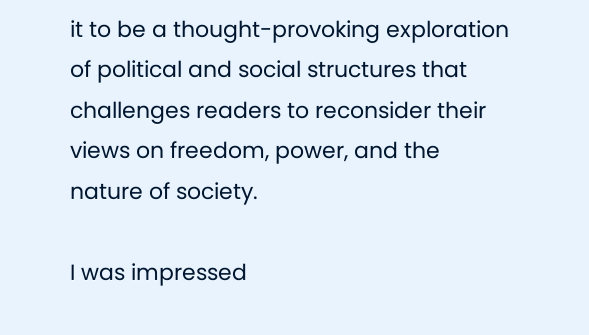it to be a thought-provoking exploration of political and social structures that challenges readers to reconsider their views on freedom, power, and the nature of society.

I was impressed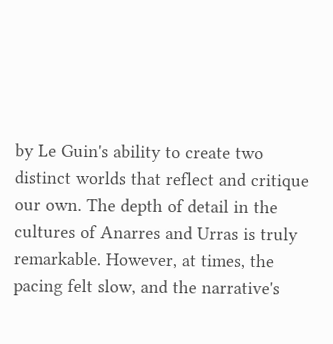by Le Guin's ability to create two distinct worlds that reflect and critique our own. The depth of detail in the cultures of Anarres and Urras is truly remarkable. However, at times, the pacing felt slow, and the narrative's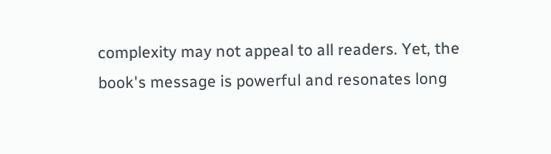complexity may not appeal to all readers. Yet, the book's message is powerful and resonates long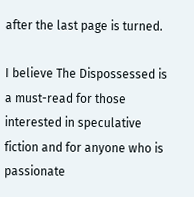after the last page is turned.

I believe The Dispossessed is a must-read for those interested in speculative fiction and for anyone who is passionate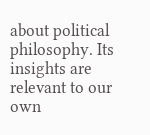about political philosophy. Its insights are relevant to our own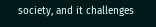society, and it challenges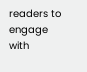readers to engage with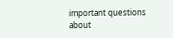important questions about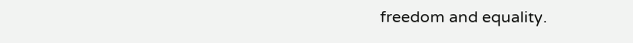freedom and equality.